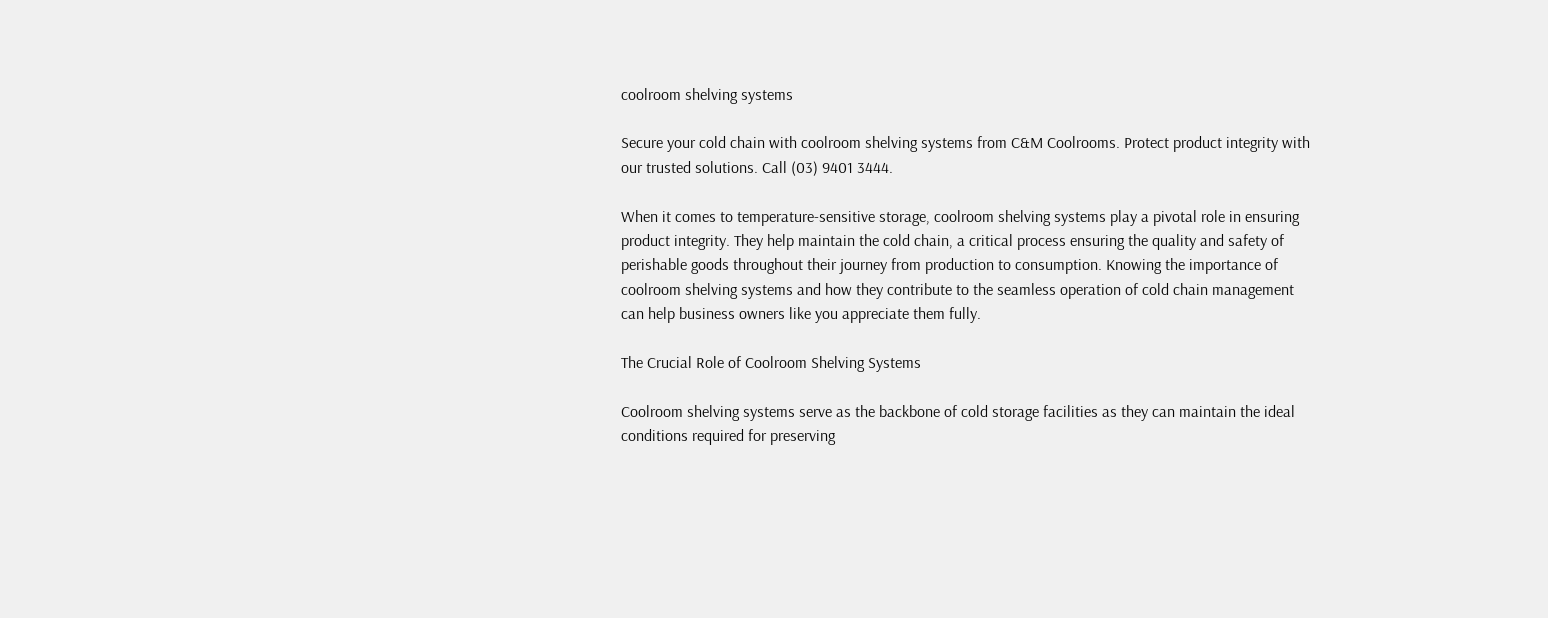coolroom shelving systems

Secure your cold chain with coolroom shelving systems from C&M Coolrooms. Protect product integrity with our trusted solutions. Call (03) 9401 3444.

When it comes to temperature-sensitive storage, coolroom shelving systems play a pivotal role in ensuring product integrity. They help maintain the cold chain, a critical process ensuring the quality and safety of perishable goods throughout their journey from production to consumption. Knowing the importance of coolroom shelving systems and how they contribute to the seamless operation of cold chain management can help business owners like you appreciate them fully.

The Crucial Role of Coolroom Shelving Systems

Coolroom shelving systems serve as the backbone of cold storage facilities as they can maintain the ideal conditions required for preserving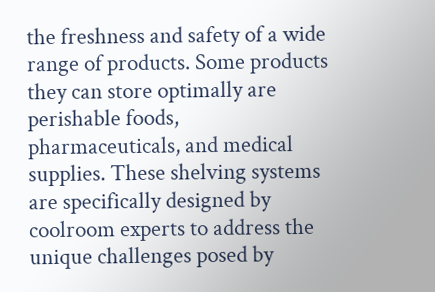the freshness and safety of a wide range of products. Some products they can store optimally are perishable foods, pharmaceuticals, and medical supplies. These shelving systems are specifically designed by coolroom experts to address the unique challenges posed by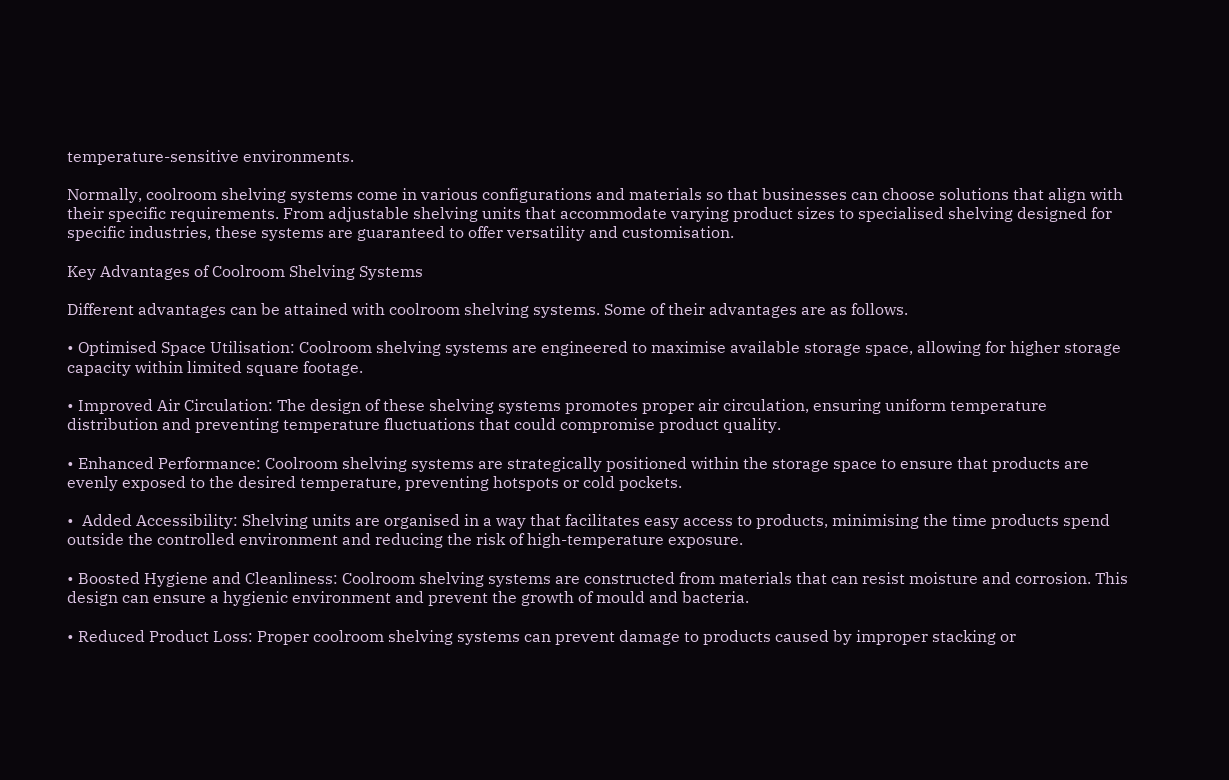temperature-sensitive environments.

Normally, coolroom shelving systems come in various configurations and materials so that businesses can choose solutions that align with their specific requirements. From adjustable shelving units that accommodate varying product sizes to specialised shelving designed for specific industries, these systems are guaranteed to offer versatility and customisation.

Key Advantages of Coolroom Shelving Systems

Different advantages can be attained with coolroom shelving systems. Some of their advantages are as follows.

• Optimised Space Utilisation: Coolroom shelving systems are engineered to maximise available storage space, allowing for higher storage capacity within limited square footage.

• Improved Air Circulation: The design of these shelving systems promotes proper air circulation, ensuring uniform temperature distribution and preventing temperature fluctuations that could compromise product quality.

• Enhanced Performance: Coolroom shelving systems are strategically positioned within the storage space to ensure that products are evenly exposed to the desired temperature, preventing hotspots or cold pockets.

•  Added Accessibility: Shelving units are organised in a way that facilitates easy access to products, minimising the time products spend outside the controlled environment and reducing the risk of high-temperature exposure.

• Boosted Hygiene and Cleanliness: Coolroom shelving systems are constructed from materials that can resist moisture and corrosion. This design can ensure a hygienic environment and prevent the growth of mould and bacteria.

• Reduced Product Loss: Proper coolroom shelving systems can prevent damage to products caused by improper stacking or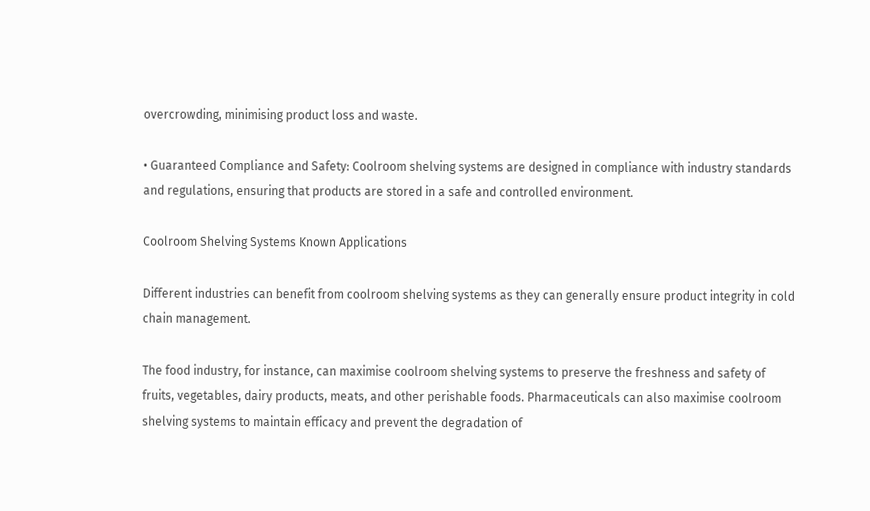overcrowding, minimising product loss and waste.

• Guaranteed Compliance and Safety: Coolroom shelving systems are designed in compliance with industry standards and regulations, ensuring that products are stored in a safe and controlled environment.

Coolroom Shelving Systems Known Applications

Different industries can benefit from coolroom shelving systems as they can generally ensure product integrity in cold chain management.

The food industry, for instance, can maximise coolroom shelving systems to preserve the freshness and safety of fruits, vegetables, dairy products, meats, and other perishable foods. Pharmaceuticals can also maximise coolroom shelving systems to maintain efficacy and prevent the degradation of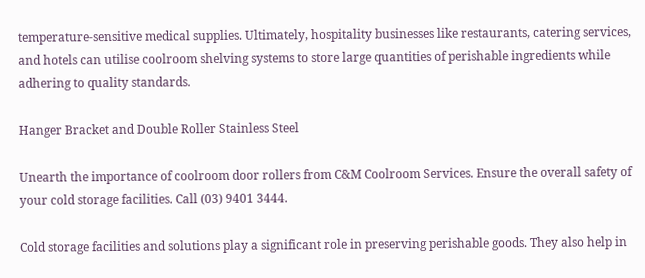temperature-sensitive medical supplies. Ultimately, hospitality businesses like restaurants, catering services, and hotels can utilise coolroom shelving systems to store large quantities of perishable ingredients while adhering to quality standards.

Hanger Bracket and Double Roller Stainless Steel

Unearth the importance of coolroom door rollers from C&M Coolroom Services. Ensure the overall safety of your cold storage facilities. Call (03) 9401 3444.

Cold storage facilities and solutions play a significant role in preserving perishable goods. They also help in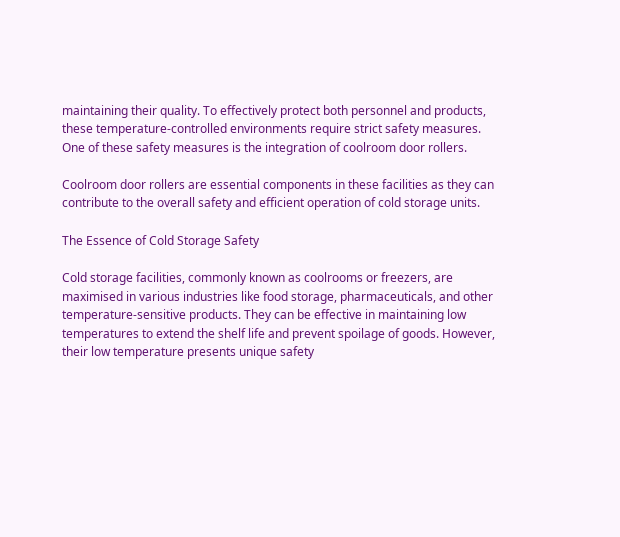maintaining their quality. To effectively protect both personnel and products, these temperature-controlled environments require strict safety measures. One of these safety measures is the integration of coolroom door rollers.

Coolroom door rollers are essential components in these facilities as they can contribute to the overall safety and efficient operation of cold storage units.

The Essence of Cold Storage Safety

Cold storage facilities, commonly known as coolrooms or freezers, are maximised in various industries like food storage, pharmaceuticals, and other temperature-sensitive products. They can be effective in maintaining low temperatures to extend the shelf life and prevent spoilage of goods. However, their low temperature presents unique safety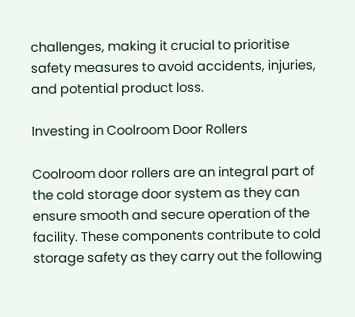challenges, making it crucial to prioritise safety measures to avoid accidents, injuries, and potential product loss.

Investing in Coolroom Door Rollers

Coolroom door rollers are an integral part of the cold storage door system as they can ensure smooth and secure operation of the facility. These components contribute to cold storage safety as they carry out the following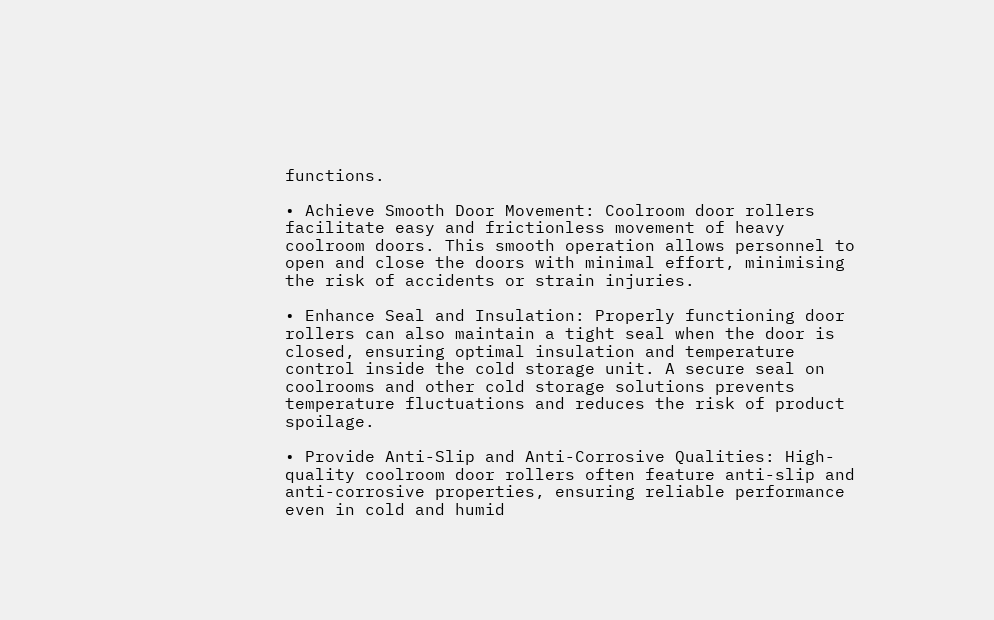functions.

• Achieve Smooth Door Movement: Coolroom door rollers facilitate easy and frictionless movement of heavy coolroom doors. This smooth operation allows personnel to open and close the doors with minimal effort, minimising the risk of accidents or strain injuries.

• Enhance Seal and Insulation: Properly functioning door rollers can also maintain a tight seal when the door is closed, ensuring optimal insulation and temperature control inside the cold storage unit. A secure seal on coolrooms and other cold storage solutions prevents temperature fluctuations and reduces the risk of product spoilage.

• Provide Anti-Slip and Anti-Corrosive Qualities: High-quality coolroom door rollers often feature anti-slip and anti-corrosive properties, ensuring reliable performance even in cold and humid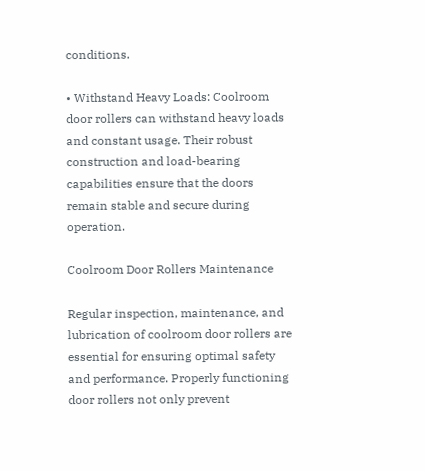conditions.

• Withstand Heavy Loads: Coolroom door rollers can withstand heavy loads and constant usage. Their robust construction and load-bearing capabilities ensure that the doors remain stable and secure during operation.

Coolroom Door Rollers Maintenance

Regular inspection, maintenance, and lubrication of coolroom door rollers are essential for ensuring optimal safety and performance. Properly functioning door rollers not only prevent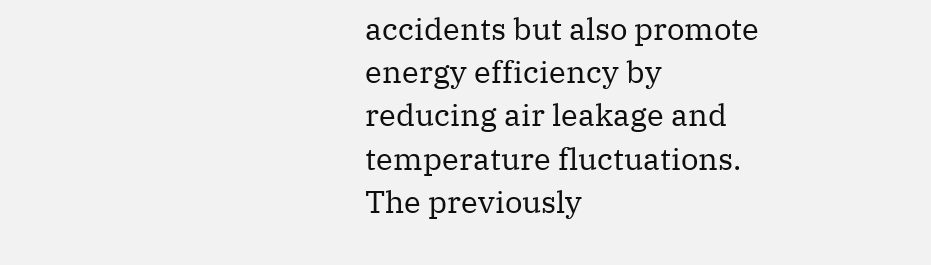accidents but also promote energy efficiency by reducing air leakage and temperature fluctuations. The previously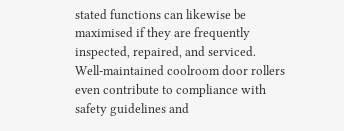stated functions can likewise be maximised if they are frequently inspected, repaired, and serviced. Well-maintained coolroom door rollers even contribute to compliance with safety guidelines and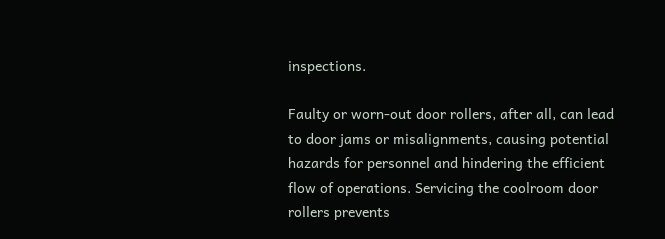inspections.

Faulty or worn-out door rollers, after all, can lead to door jams or misalignments, causing potential hazards for personnel and hindering the efficient flow of operations. Servicing the coolroom door rollers prevents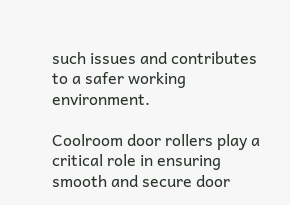such issues and contributes to a safer working environment.

Coolroom door rollers play a critical role in ensuring smooth and secure door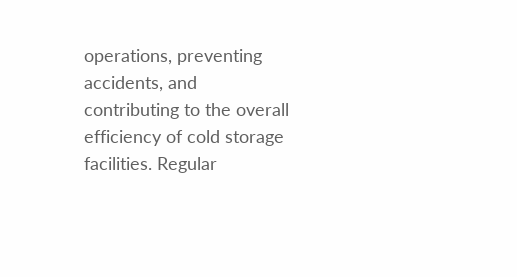operations, preventing accidents, and contributing to the overall efficiency of cold storage facilities. Regular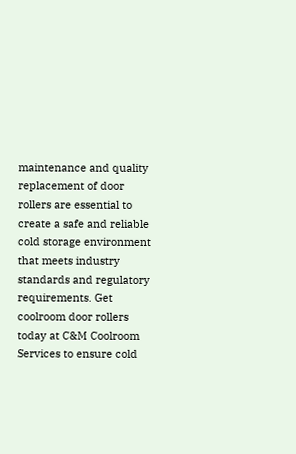maintenance and quality replacement of door rollers are essential to create a safe and reliable cold storage environment that meets industry standards and regulatory requirements. Get coolroom door rollers today at C&M Coolroom Services to ensure cold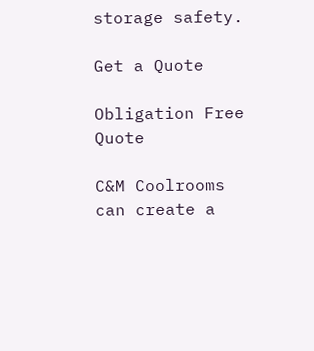storage safety.

Get a Quote

Obligation Free Quote

C&M Coolrooms can create a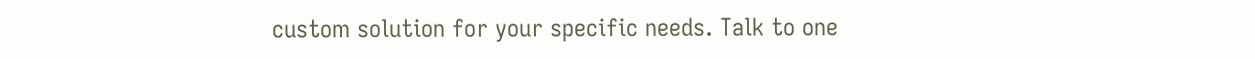custom solution for your specific needs. Talk to one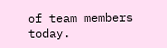of team members today.